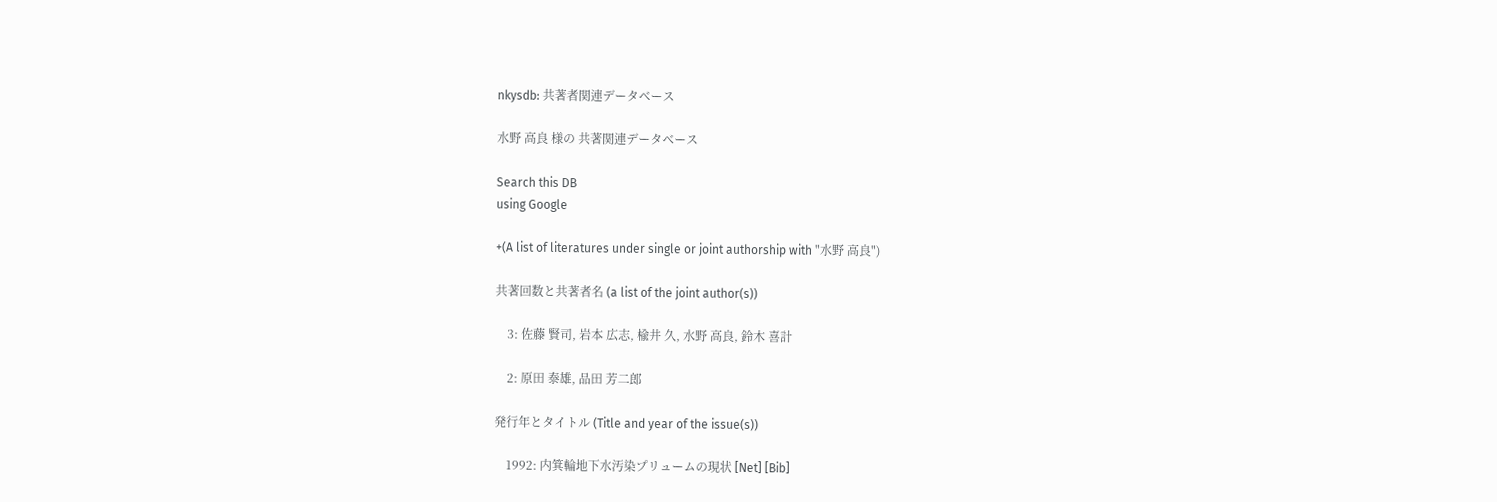nkysdb: 共著者関連データベース

水野 高良 様の 共著関連データベース

Search this DB
using Google

+(A list of literatures under single or joint authorship with "水野 高良")

共著回数と共著者名 (a list of the joint author(s))

    3: 佐藤 賢司, 岩本 広志, 楡井 久, 水野 高良, 鈴木 喜計

    2: 原田 泰雄, 品田 芳二郎

発行年とタイトル (Title and year of the issue(s))

    1992: 内箕輪地下水汚染プリュームの現状 [Net] [Bib]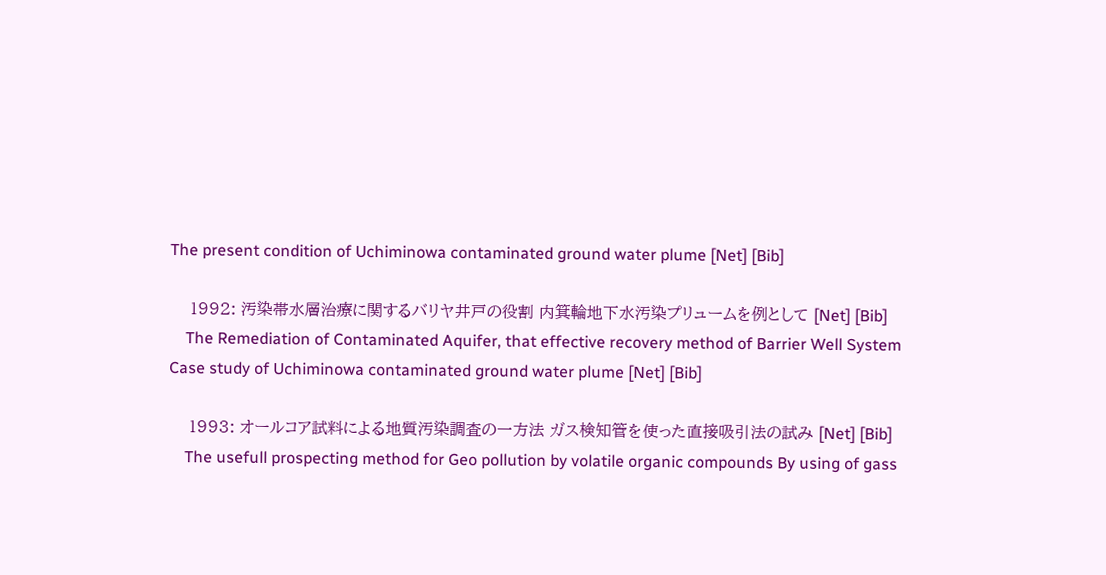The present condition of Uchiminowa contaminated ground water plume [Net] [Bib]

    1992: 汚染帯水層治療に関するバリヤ井戸の役割 内箕輪地下水汚染プリュームを例として [Net] [Bib]
    The Remediation of Contaminated Aquifer, that effective recovery method of Barrier Well System Case study of Uchiminowa contaminated ground water plume [Net] [Bib]

    1993: オールコア試料による地質汚染調査の一方法 ガス検知管を使った直接吸引法の試み [Net] [Bib]
    The usefull prospecting method for Geo pollution by volatile organic compounds By using of gass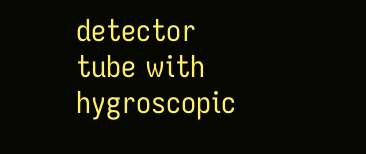detector tube with hygroscopic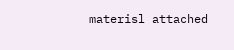materisl attached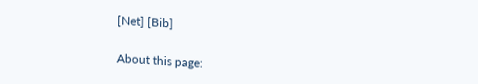[Net] [Bib]

About this page: